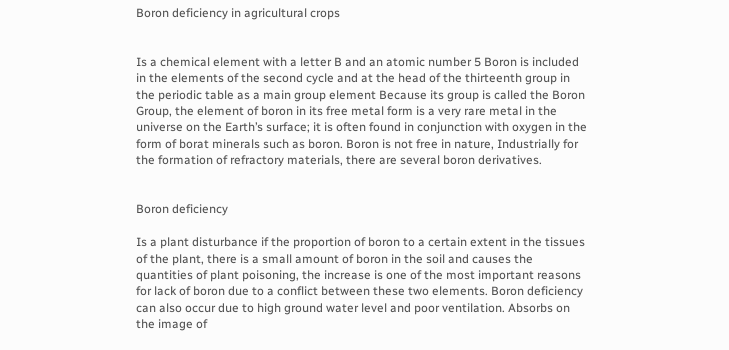Boron deficiency in agricultural crops


Is a chemical element with a letter B and an atomic number 5 Boron is included in the elements of the second cycle and at the head of the thirteenth group in the periodic table as a main group element Because its group is called the Boron Group, the element of boron in its free metal form is a very rare metal in the universe on the Earth’s surface; it is often found in conjunction with oxygen in the form of borat minerals such as boron. Boron is not free in nature, Industrially for the formation of refractory materials, there are several boron derivatives.


Boron deficiency

Is a plant disturbance if the proportion of boron to a certain extent in the tissues of the plant, there is a small amount of boron in the soil and causes the quantities of plant poisoning, the increase is one of the most important reasons for lack of boron due to a conflict between these two elements. Boron deficiency can also occur due to high ground water level and poor ventilation. Absorbs on the image of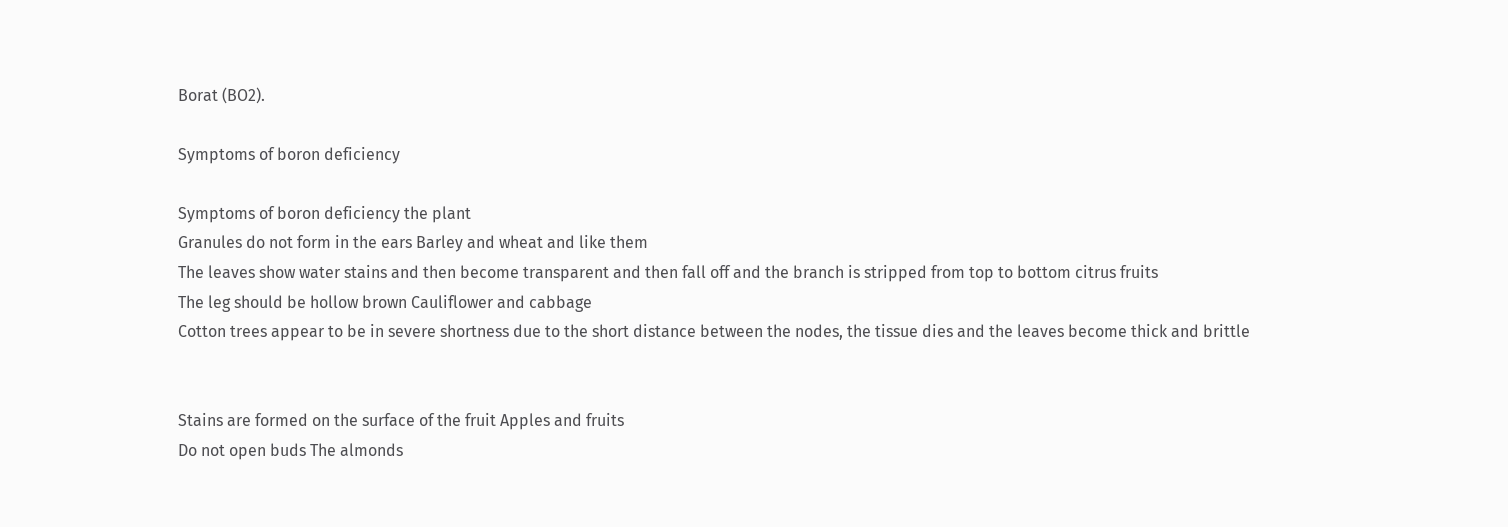Borat (BO2).

Symptoms of boron deficiency

Symptoms of boron deficiency the plant
Granules do not form in the ears Barley and wheat and like them
The leaves show water stains and then become transparent and then fall off and the branch is stripped from top to bottom citrus fruits
The leg should be hollow brown Cauliflower and cabbage
Cotton trees appear to be in severe shortness due to the short distance between the nodes, the tissue dies and the leaves become thick and brittle


Stains are formed on the surface of the fruit Apples and fruits
Do not open buds The almonds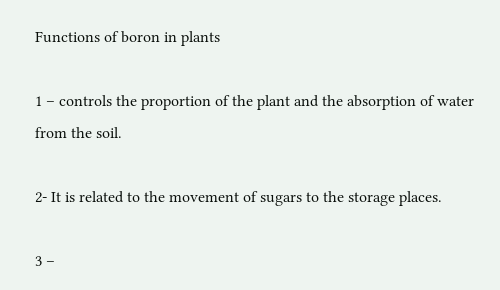Functions of boron in plants

1 – controls the proportion of the plant and the absorption of water from the soil.

2- It is related to the movement of sugars to the storage places.

3 –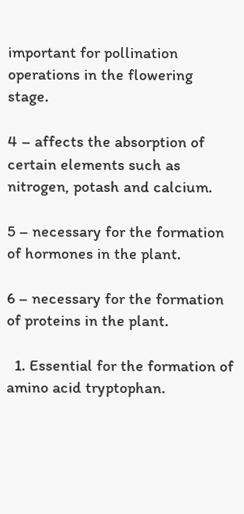important for pollination operations in the flowering stage.

4 – affects the absorption of certain elements such as nitrogen, potash and calcium.

5 – necessary for the formation of hormones in the plant.

6 – necessary for the formation of proteins in the plant.

  1. Essential for the formation of amino acid tryptophan.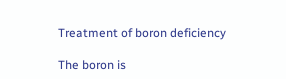Treatment of boron deficiency

The boron is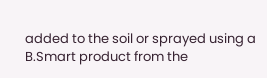added to the soil or sprayed using a B.Smart product from the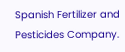Spanish Fertilizer and Pesticides Company.